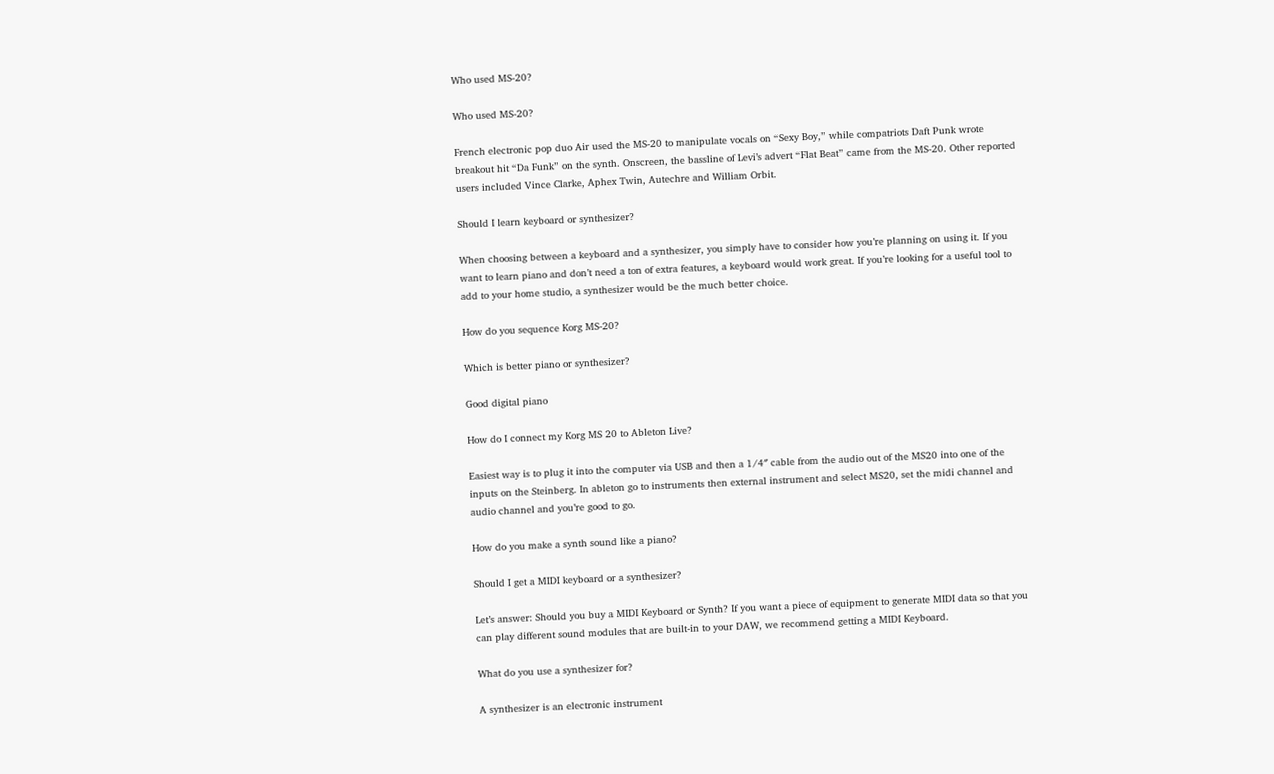Who used MS-20?

Who used MS-20?

French electronic pop duo Air used the MS-20 to manipulate vocals on “Sexy Boy,” while compatriots Daft Punk wrote breakout hit “Da Funk” on the synth. Onscreen, the bassline of Levi’s advert “Flat Beat” came from the MS-20. Other reported users included Vince Clarke, Aphex Twin, Autechre and William Orbit.

Should I learn keyboard or synthesizer?

When choosing between a keyboard and a synthesizer, you simply have to consider how you’re planning on using it. If you want to learn piano and don’t need a ton of extra features, a keyboard would work great. If you’re looking for a useful tool to add to your home studio, a synthesizer would be the much better choice.

How do you sequence Korg MS-20?

Which is better piano or synthesizer?

Good digital piano

How do I connect my Korg MS 20 to Ableton Live?

Easiest way is to plug it into the computer via USB and then a 1/4″ cable from the audio out of the MS20 into one of the inputs on the Steinberg. In ableton go to instruments then external instrument and select MS20, set the midi channel and audio channel and you’re good to go.

How do you make a synth sound like a piano?

Should I get a MIDI keyboard or a synthesizer?

Let’s answer: Should you buy a MIDI Keyboard or Synth? If you want a piece of equipment to generate MIDI data so that you can play different sound modules that are built-in to your DAW, we recommend getting a MIDI Keyboard.

What do you use a synthesizer for?

A synthesizer is an electronic instrument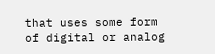that uses some form of digital or analog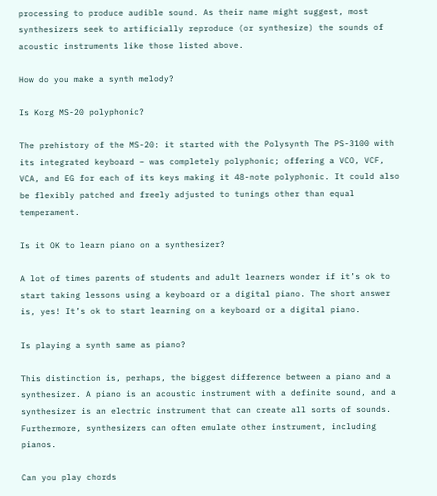processing to produce audible sound. As their name might suggest, most synthesizers seek to artificially reproduce (or synthesize) the sounds of acoustic instruments like those listed above.

How do you make a synth melody?

Is Korg MS-20 polyphonic?

The prehistory of the MS-20: it started with the Polysynth The PS-3100 with its integrated keyboard – was completely polyphonic; offering a VCO, VCF, VCA, and EG for each of its keys making it 48-note polyphonic. It could also be flexibly patched and freely adjusted to tunings other than equal temperament.

Is it OK to learn piano on a synthesizer?

A lot of times parents of students and adult learners wonder if it’s ok to start taking lessons using a keyboard or a digital piano. The short answer is, yes! It’s ok to start learning on a keyboard or a digital piano.

Is playing a synth same as piano?

This distinction is, perhaps, the biggest difference between a piano and a synthesizer. A piano is an acoustic instrument with a definite sound, and a synthesizer is an electric instrument that can create all sorts of sounds. Furthermore, synthesizers can often emulate other instrument, including pianos.

Can you play chords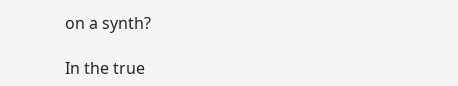on a synth?

In the true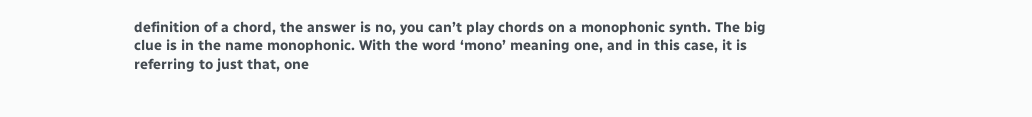definition of a chord, the answer is no, you can’t play chords on a monophonic synth. The big clue is in the name monophonic. With the word ‘mono’ meaning one, and in this case, it is referring to just that, one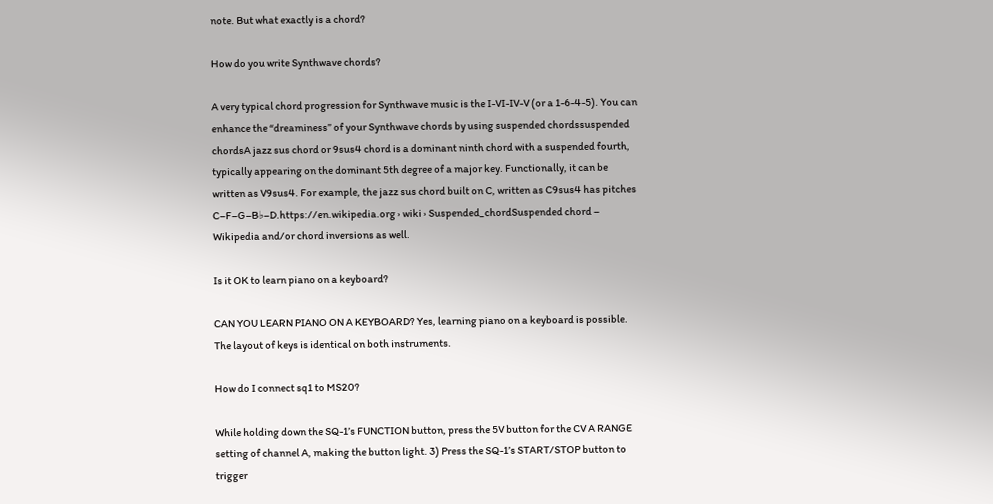note. But what exactly is a chord?

How do you write Synthwave chords?

A very typical chord progression for Synthwave music is the I-VI-IV-V (or a 1-6-4-5). You can enhance the “dreaminess” of your Synthwave chords by using suspended chordssuspended chordsA jazz sus chord or 9sus4 chord is a dominant ninth chord with a suspended fourth, typically appearing on the dominant 5th degree of a major key. Functionally, it can be written as V9sus4. For example, the jazz sus chord built on C, written as C9sus4 has pitches C–F–G–B♭–D.https://en.wikipedia.org › wiki › Suspended_chordSuspended chord – Wikipedia and/or chord inversions as well.

Is it OK to learn piano on a keyboard?

CAN YOU LEARN PIANO ON A KEYBOARD? Yes, learning piano on a keyboard is possible. The layout of keys is identical on both instruments.

How do I connect sq1 to MS20?

While holding down the SQ-1’s FUNCTION button, press the 5V button for the CV A RANGE setting of channel A, making the button light. 3) Press the SQ-1’s START/STOP button to trigger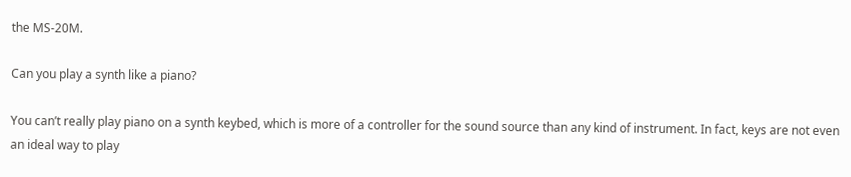the MS-20M.

Can you play a synth like a piano?

You can’t really play piano on a synth keybed, which is more of a controller for the sound source than any kind of instrument. In fact, keys are not even an ideal way to play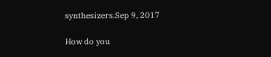synthesizers.Sep 9, 2017

How do you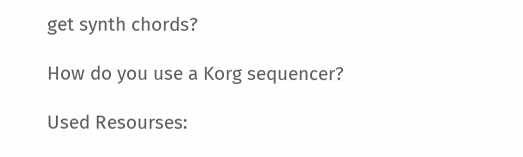get synth chords?

How do you use a Korg sequencer?

Used Resourses: